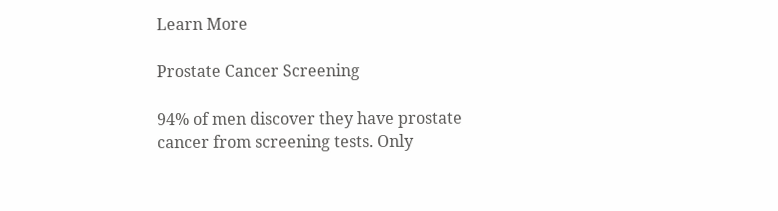Learn More

Prostate Cancer Screening

94% of men discover they have prostate cancer from screening tests. Only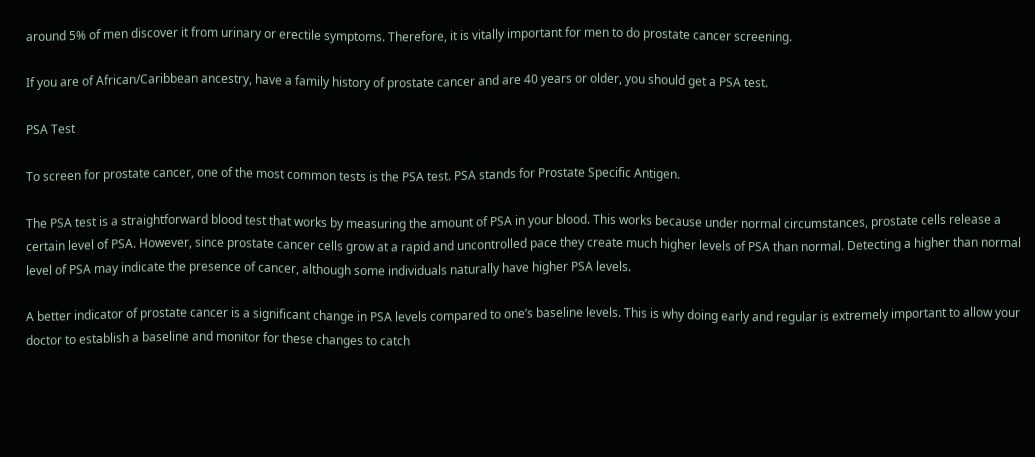around 5% of men discover it from urinary or erectile symptoms. Therefore, it is vitally important for men to do prostate cancer screening.

If you are of African/Caribbean ancestry, have a family history of prostate cancer and are 40 years or older, you should get a PSA test.

PSA Test

To screen for prostate cancer, one of the most common tests is the PSA test. PSA stands for Prostate Specific Antigen.

The PSA test is a straightforward blood test that works by measuring the amount of PSA in your blood. This works because under normal circumstances, prostate cells release a certain level of PSA. However, since prostate cancer cells grow at a rapid and uncontrolled pace they create much higher levels of PSA than normal. Detecting a higher than normal level of PSA may indicate the presence of cancer, although some individuals naturally have higher PSA levels.

A better indicator of prostate cancer is a significant change in PSA levels compared to one’s baseline levels. This is why doing early and regular is extremely important to allow your doctor to establish a baseline and monitor for these changes to catch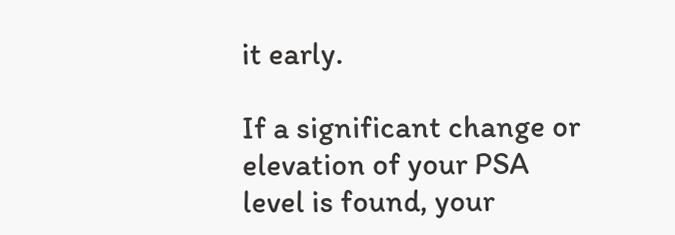it early.

If a significant change or elevation of your PSA level is found, your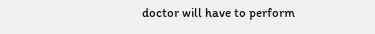doctor will have to perform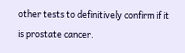other tests to definitively confirm if it is prostate cancer.